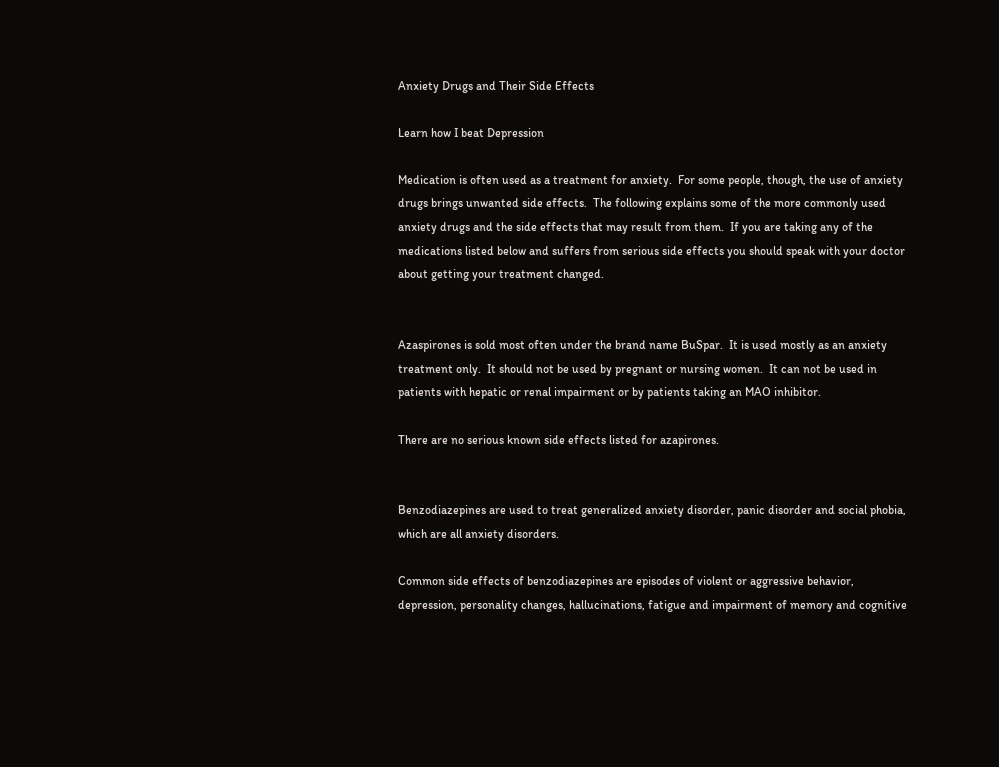Anxiety Drugs and Their Side Effects

Learn how I beat Depression

Medication is often used as a treatment for anxiety.  For some people, though, the use of anxiety drugs brings unwanted side effects.  The following explains some of the more commonly used anxiety drugs and the side effects that may result from them.  If you are taking any of the medications listed below and suffers from serious side effects you should speak with your doctor about getting your treatment changed.


Azaspirones is sold most often under the brand name BuSpar.  It is used mostly as an anxiety treatment only.  It should not be used by pregnant or nursing women.  It can not be used in patients with hepatic or renal impairment or by patients taking an MAO inhibitor.

There are no serious known side effects listed for azapirones.


Benzodiazepines are used to treat generalized anxiety disorder, panic disorder and social phobia, which are all anxiety disorders.

Common side effects of benzodiazepines are episodes of violent or aggressive behavior, depression, personality changes, hallucinations, fatigue and impairment of memory and cognitive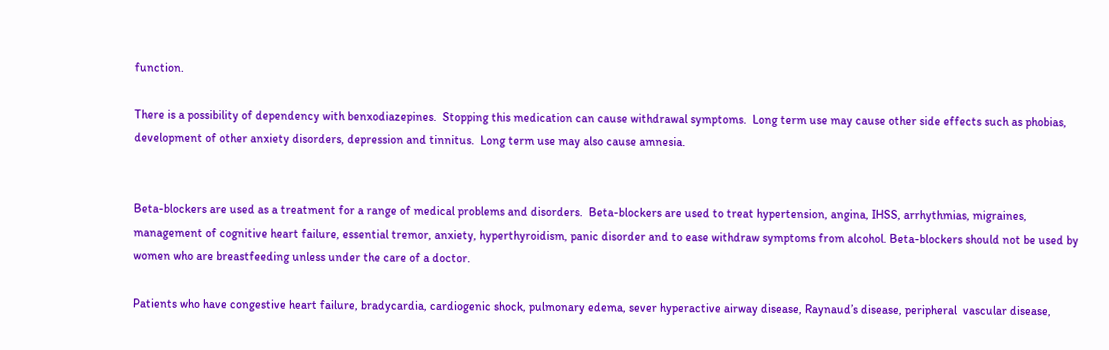function.

There is a possibility of dependency with benxodiazepines.  Stopping this medication can cause withdrawal symptoms.  Long term use may cause other side effects such as phobias, development of other anxiety disorders, depression and tinnitus.  Long term use may also cause amnesia.


Beta-blockers are used as a treatment for a range of medical problems and disorders.  Beta-blockers are used to treat hypertension, angina, IHSS, arrhythmias, migraines, management of cognitive heart failure, essential tremor, anxiety, hyperthyroidism, panic disorder and to ease withdraw symptoms from alcohol. Beta-blockers should not be used by women who are breastfeeding unless under the care of a doctor.

Patients who have congestive heart failure, bradycardia, cardiogenic shock, pulmonary edema, sever hyperactive airway disease, Raynaud’s disease, peripheral  vascular disease,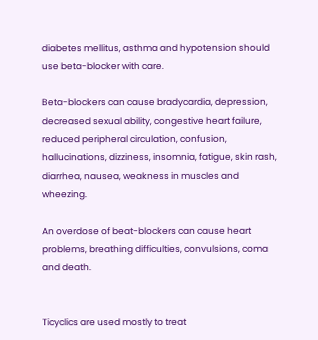diabetes mellitus, asthma and hypotension should use beta-blocker with care.

Beta-blockers can cause bradycardia, depression, decreased sexual ability, congestive heart failure, reduced peripheral circulation, confusion, hallucinations, dizziness, insomnia, fatigue, skin rash, diarrhea, nausea, weakness in muscles and wheezing.

An overdose of beat-blockers can cause heart problems, breathing difficulties, convulsions, coma and death.


Ticyclics are used mostly to treat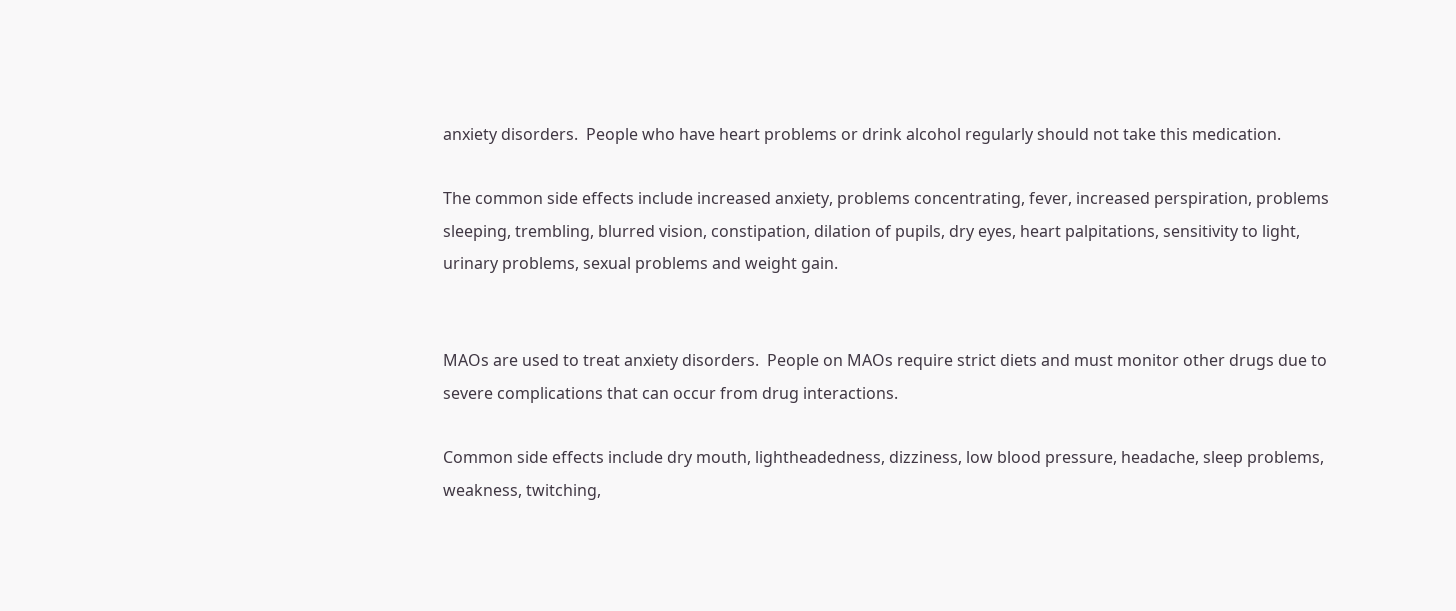anxiety disorders.  People who have heart problems or drink alcohol regularly should not take this medication.

The common side effects include increased anxiety, problems concentrating, fever, increased perspiration, problems sleeping, trembling, blurred vision, constipation, dilation of pupils, dry eyes, heart palpitations, sensitivity to light, urinary problems, sexual problems and weight gain.


MAOs are used to treat anxiety disorders.  People on MAOs require strict diets and must monitor other drugs due to severe complications that can occur from drug interactions.

Common side effects include dry mouth, lightheadedness, dizziness, low blood pressure, headache, sleep problems, weakness, twitching,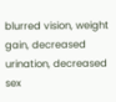blurred vision, weight gain, decreased urination, decreased sex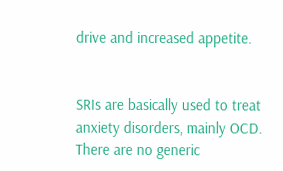drive and increased appetite.


SRIs are basically used to treat anxiety disorders, mainly OCD.  There are no generic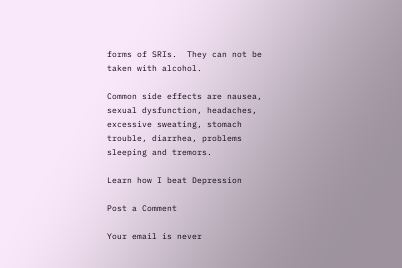forms of SRIs.  They can not be taken with alcohol.

Common side effects are nausea, sexual dysfunction, headaches, excessive sweating, stomach trouble, diarrhea, problems sleeping and tremors.

Learn how I beat Depression

Post a Comment

Your email is never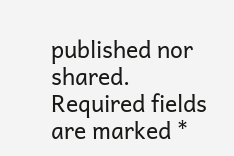published nor shared. Required fields are marked *